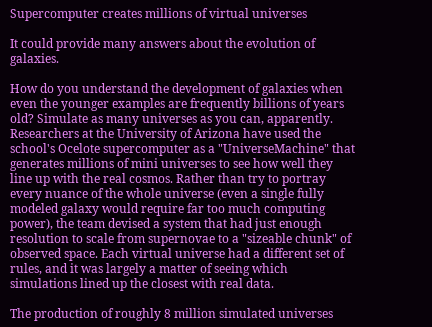Supercomputer creates millions of virtual universes

It could provide many answers about the evolution of galaxies.

How do you understand the development of galaxies when even the younger examples are frequently billions of years old? Simulate as many universes as you can, apparently. Researchers at the University of Arizona have used the school's Ocelote supercomputer as a "UniverseMachine" that generates millions of mini universes to see how well they line up with the real cosmos. Rather than try to portray every nuance of the whole universe (even a single fully modeled galaxy would require far too much computing power), the team devised a system that had just enough resolution to scale from supernovae to a "sizeable chunk" of observed space. Each virtual universe had a different set of rules, and it was largely a matter of seeing which simulations lined up the closest with real data.

The production of roughly 8 million simulated universes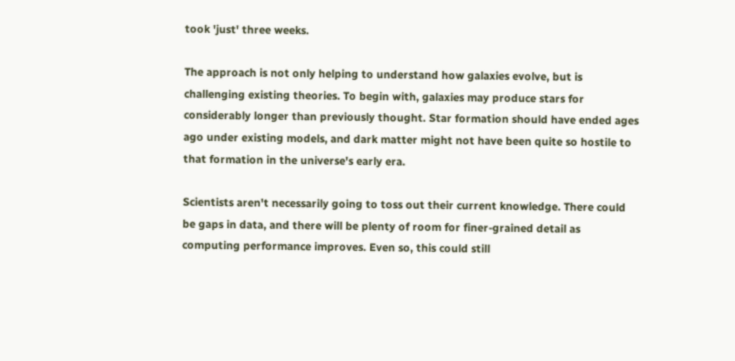took 'just' three weeks.

The approach is not only helping to understand how galaxies evolve, but is challenging existing theories. To begin with, galaxies may produce stars for considerably longer than previously thought. Star formation should have ended ages ago under existing models, and dark matter might not have been quite so hostile to that formation in the universe's early era.

Scientists aren't necessarily going to toss out their current knowledge. There could be gaps in data, and there will be plenty of room for finer-grained detail as computing performance improves. Even so, this could still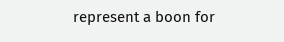represent a boon for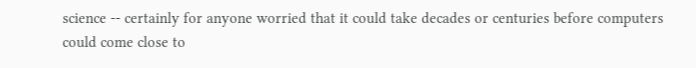science -- certainly for anyone worried that it could take decades or centuries before computers could come close to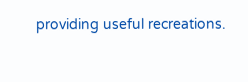providing useful recreations.